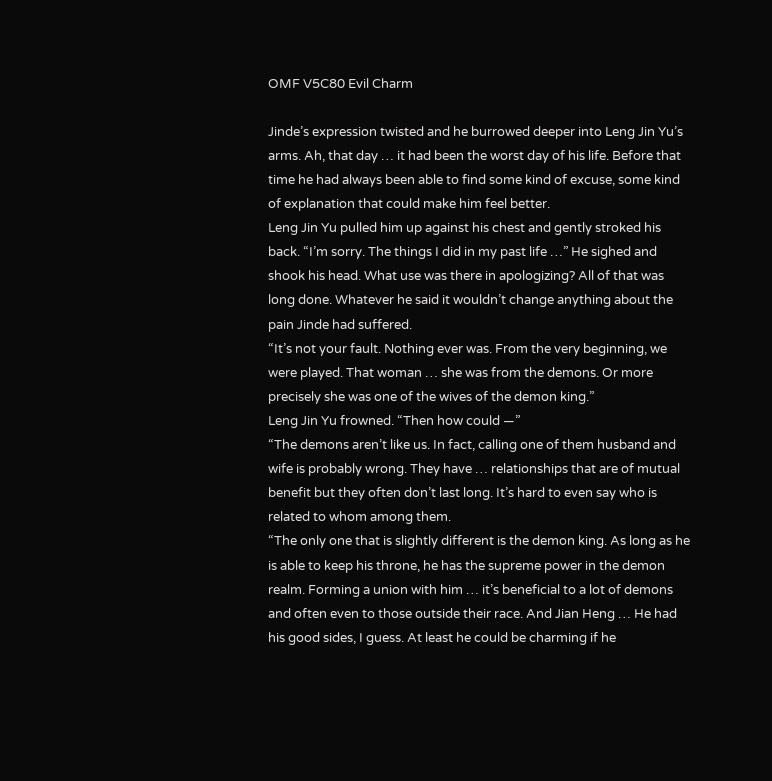OMF V5C80 Evil Charm

Jinde’s expression twisted and he burrowed deeper into Leng Jin Yu’s arms. Ah, that day … it had been the worst day of his life. Before that time he had always been able to find some kind of excuse, some kind of explanation that could make him feel better.
Leng Jin Yu pulled him up against his chest and gently stroked his back. “I’m sorry. The things I did in my past life …” He sighed and shook his head. What use was there in apologizing? All of that was long done. Whatever he said it wouldn’t change anything about the pain Jinde had suffered.
“It’s not your fault. Nothing ever was. From the very beginning, we were played. That woman … she was from the demons. Or more precisely she was one of the wives of the demon king.”
Leng Jin Yu frowned. “Then how could —”
“The demons aren’t like us. In fact, calling one of them husband and wife is probably wrong. They have … relationships that are of mutual benefit but they often don’t last long. It’s hard to even say who is related to whom among them.
“The only one that is slightly different is the demon king. As long as he is able to keep his throne, he has the supreme power in the demon realm. Forming a union with him … it’s beneficial to a lot of demons and often even to those outside their race. And Jian Heng … He had his good sides, I guess. At least he could be charming if he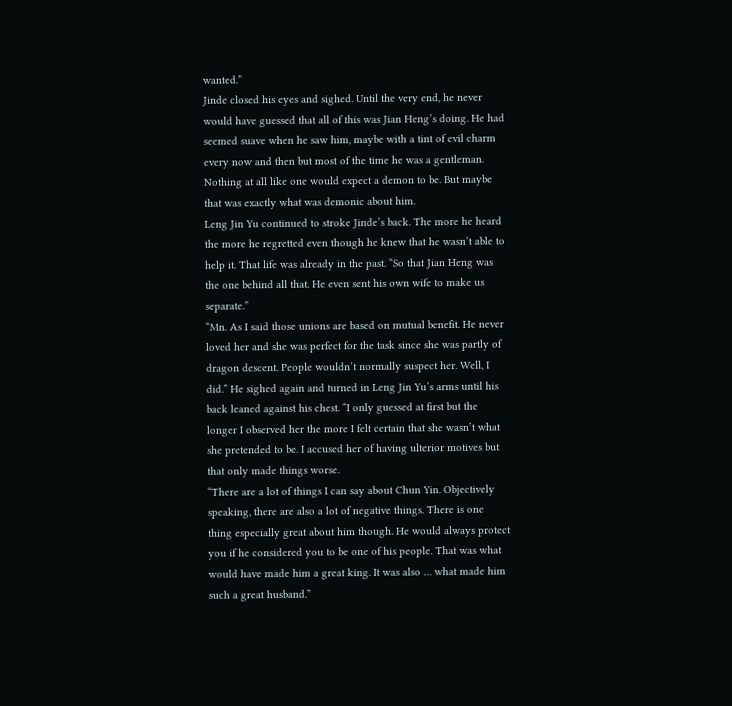wanted.”
Jinde closed his eyes and sighed. Until the very end, he never would have guessed that all of this was Jian Heng’s doing. He had seemed suave when he saw him, maybe with a tint of evil charm every now and then but most of the time he was a gentleman. Nothing at all like one would expect a demon to be. But maybe that was exactly what was demonic about him.
Leng Jin Yu continued to stroke Jinde’s back. The more he heard the more he regretted even though he knew that he wasn’t able to help it. That life was already in the past. “So that Jian Heng was the one behind all that. He even sent his own wife to make us separate.”
“Mn. As I said those unions are based on mutual benefit. He never loved her and she was perfect for the task since she was partly of dragon descent. People wouldn’t normally suspect her. Well, I did.” He sighed again and turned in Leng Jin Yu’s arms until his back leaned against his chest. “I only guessed at first but the longer I observed her the more I felt certain that she wasn’t what she pretended to be. I accused her of having ulterior motives but that only made things worse.
“There are a lot of things I can say about Chun Yin. Objectively speaking, there are also a lot of negative things. There is one thing especially great about him though. He would always protect you if he considered you to be one of his people. That was what would have made him a great king. It was also … what made him such a great husband.”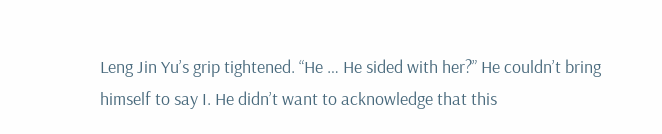Leng Jin Yu’s grip tightened. “He … He sided with her?” He couldn’t bring himself to say I. He didn’t want to acknowledge that this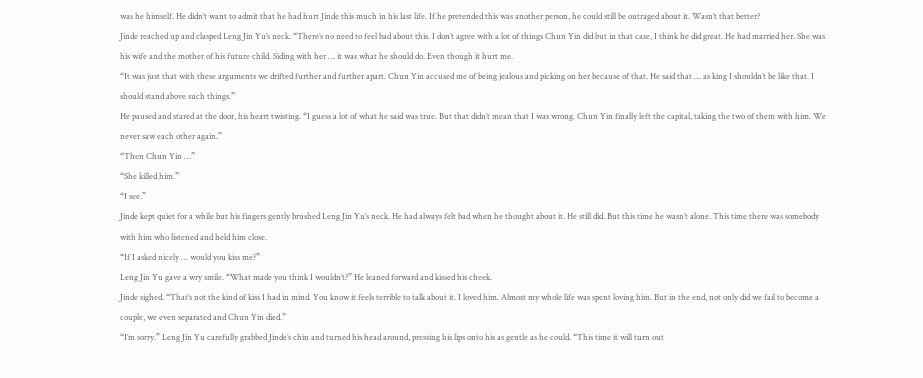was he himself. He didn’t want to admit that he had hurt Jinde this much in his last life. If he pretended this was another person, he could still be outraged about it. Wasn’t that better?
Jinde reached up and clasped Leng Jin Yu’s neck. “There’s no need to feel bad about this. I don’t agree with a lot of things Chun Yin did but in that case, I think he did great. He had married her. She was his wife and the mother of his future child. Siding with her … it was what he should do. Even though it hurt me.
“It was just that with these arguments we drifted further and further apart. Chun Yin accused me of being jealous and picking on her because of that. He said that … as king I shouldn’t be like that. I should stand above such things.”
He paused and stared at the door, his heart twisting. “I guess a lot of what he said was true. But that didn’t mean that I was wrong. Chun Yin finally left the capital, taking the two of them with him. We never saw each other again.”
“Then Chun Yin …”
“She killed him.”
“I see.”
Jinde kept quiet for a while but his fingers gently brushed Leng Jin Yu’s neck. He had always felt bad when he thought about it. He still did. But this time he wasn’t alone. This time there was somebody with him who listened and held him close.
“If I asked nicely … would you kiss me?”
Leng Jin Yu gave a wry smile. “What made you think I wouldn’t?” He leaned forward and kissed his cheek.
Jinde sighed. “That’s not the kind of kiss I had in mind. You know it feels terrible to talk about it. I loved him. Almost my whole life was spent loving him. But in the end, not only did we fail to become a couple, we even separated and Chun Yin died.”
“I’m sorry.” Leng Jin Yu carefully grabbed Jinde’s chin and turned his head around, pressing his lips onto his as gentle as he could. “This time it will turn out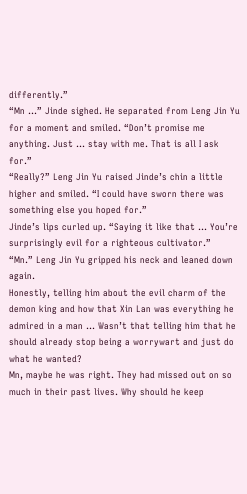differently.”
“Mn …” Jinde sighed. He separated from Leng Jin Yu for a moment and smiled. “Don’t promise me anything. Just … stay with me. That is all I ask for.”
“Really?” Leng Jin Yu raised Jinde’s chin a little higher and smiled. “I could have sworn there was something else you hoped for.”
Jinde’s lips curled up. “Saying it like that … You’re surprisingly evil for a righteous cultivator.”
“Mn.” Leng Jin Yu gripped his neck and leaned down again.
Honestly, telling him about the evil charm of the demon king and how that Xin Lan was everything he admired in a man … Wasn’t that telling him that he should already stop being a worrywart and just do what he wanted?
Mn, maybe he was right. They had missed out on so much in their past lives. Why should he keep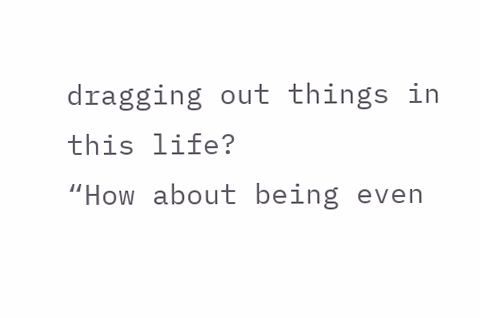dragging out things in this life?
“How about being even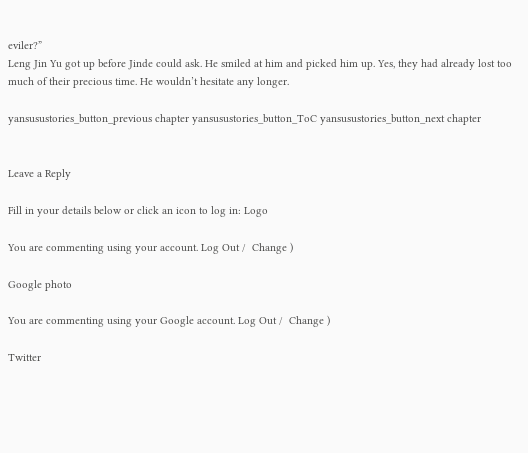eviler?”
Leng Jin Yu got up before Jinde could ask. He smiled at him and picked him up. Yes, they had already lost too much of their precious time. He wouldn’t hesitate any longer.

yansusustories_button_previous chapter yansusustories_button_ToC yansusustories_button_next chapter


Leave a Reply

Fill in your details below or click an icon to log in: Logo

You are commenting using your account. Log Out /  Change )

Google photo

You are commenting using your Google account. Log Out /  Change )

Twitter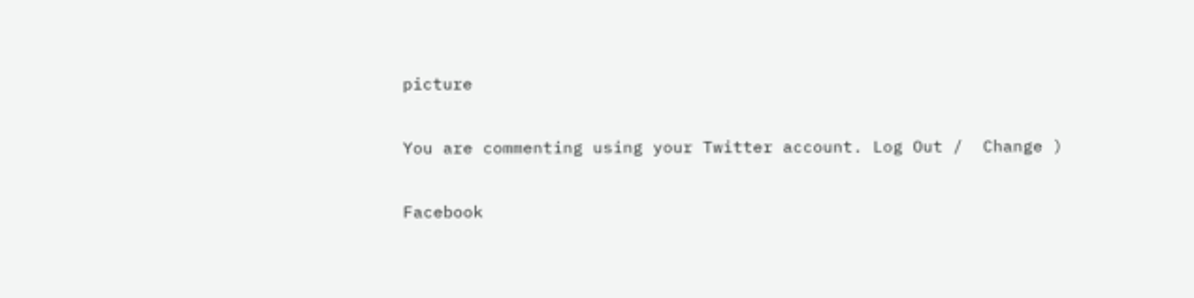picture

You are commenting using your Twitter account. Log Out /  Change )

Facebook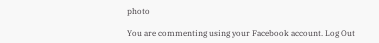photo

You are commenting using your Facebook account. Log Out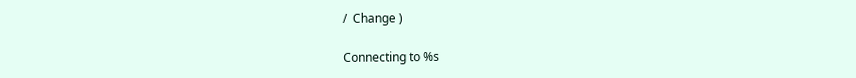/  Change )

Connecting to %s